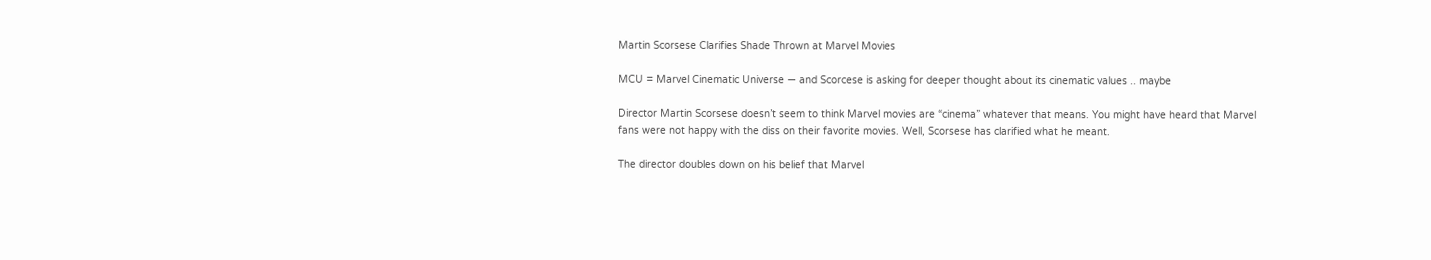Martin Scorsese Clarifies Shade Thrown at Marvel Movies

MCU = Marvel Cinematic Universe — and Scorcese is asking for deeper thought about its cinematic values .. maybe

Director Martin Scorsese doesn’t seem to think Marvel movies are “cinema” whatever that means. You might have heard that Marvel fans were not happy with the diss on their favorite movies. Well, Scorsese has clarified what he meant.

The director doubles down on his belief that Marvel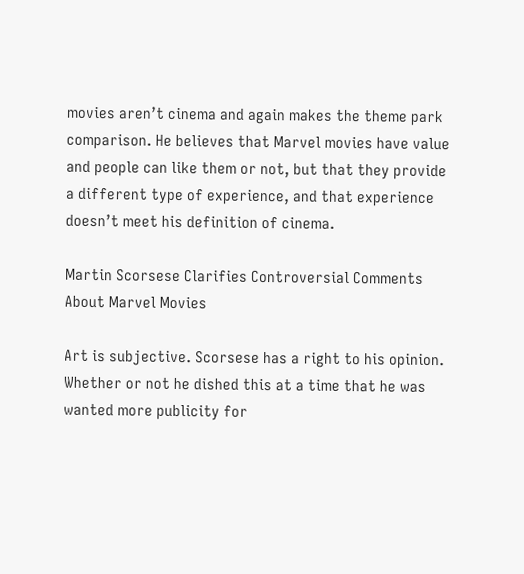movies aren’t cinema and again makes the theme park comparison. He believes that Marvel movies have value and people can like them or not, but that they provide a different type of experience, and that experience doesn’t meet his definition of cinema.

Martin Scorsese Clarifies Controversial Comments About Marvel Movies

Art is subjective. Scorsese has a right to his opinion. Whether or not he dished this at a time that he was wanted more publicity for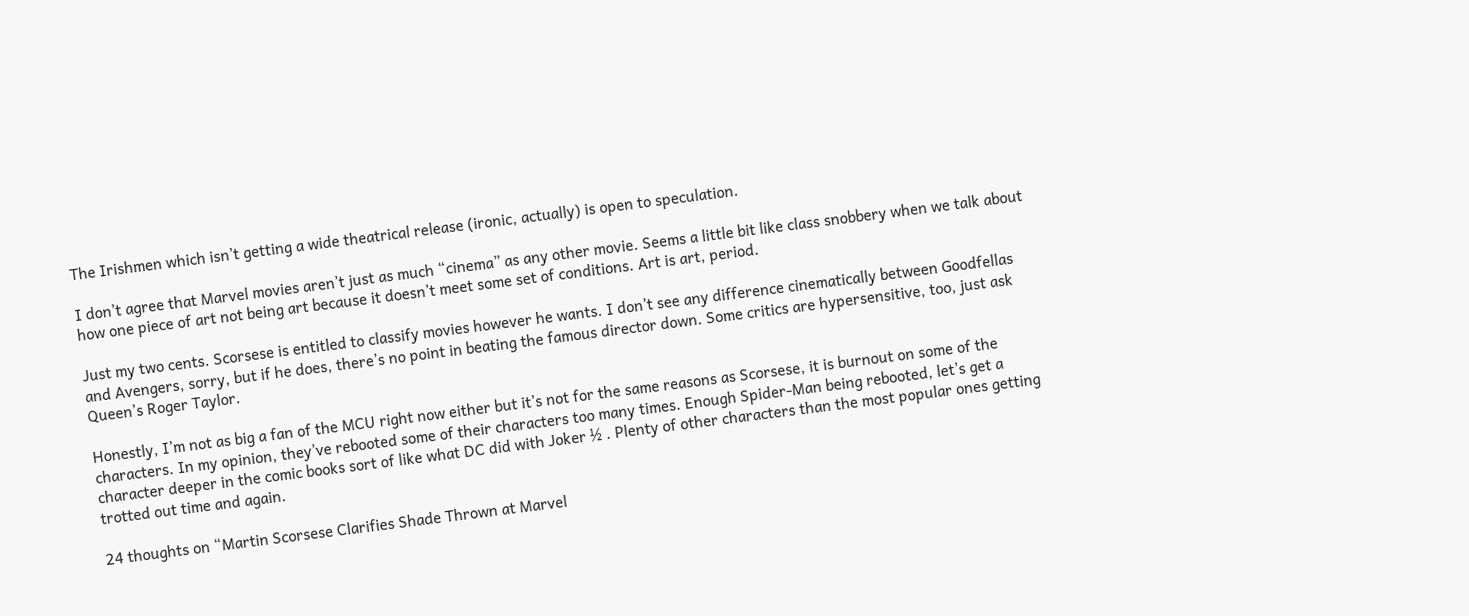The Irishmen which isn’t getting a wide theatrical release (ironic, actually) is open to speculation.

I don’t agree that Marvel movies aren’t just as much “cinema” as any other movie. Seems a little bit like class snobbery when we talk about how one piece of art not being art because it doesn’t meet some set of conditions. Art is art, period.

Just my two cents. Scorsese is entitled to classify movies however he wants. I don’t see any difference cinematically between Goodfellas and Avengers, sorry, but if he does, there’s no point in beating the famous director down. Some critics are hypersensitive, too, just ask Queen’s Roger Taylor.

Honestly, I’m not as big a fan of the MCU right now either but it’s not for the same reasons as Scorsese, it is burnout on some of the characters. In my opinion, they’ve rebooted some of their characters too many times. Enough Spider-Man being rebooted, let’s get a character deeper in the comic books sort of like what DC did with Joker ½ . Plenty of other characters than the most popular ones getting trotted out time and again.

24 thoughts on “Martin Scorsese Clarifies Shade Thrown at Marvel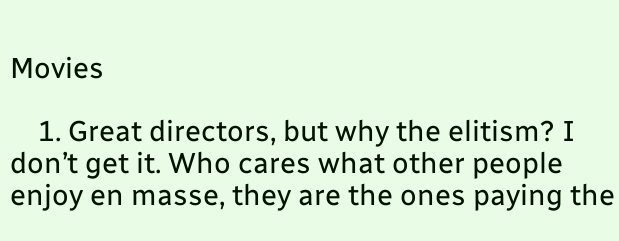Movies

    1. Great directors, but why the elitism? I don’t get it. Who cares what other people enjoy en masse, they are the ones paying the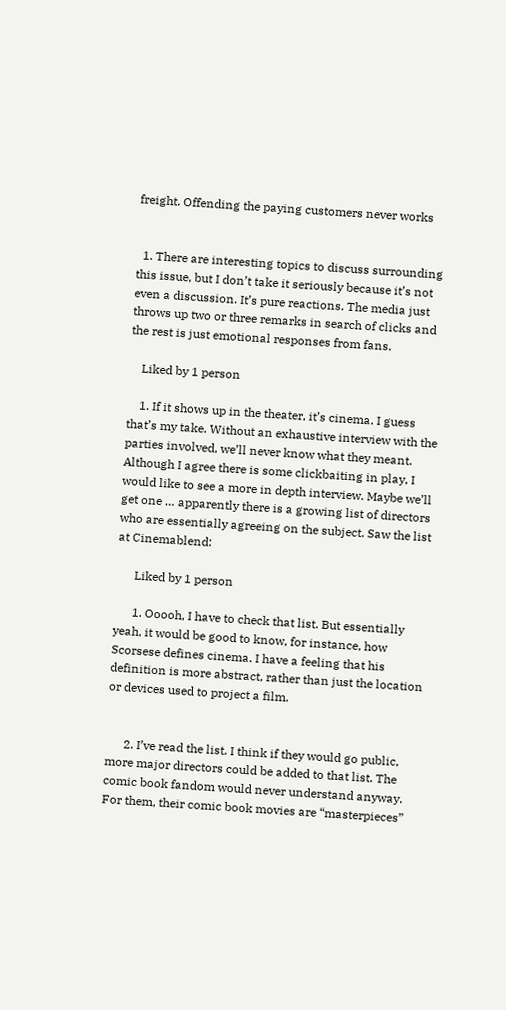freight. Offending the paying customers never works


  1. There are interesting topics to discuss surrounding this issue, but I don’t take it seriously because it’s not even a discussion. It’s pure reactions. The media just throws up two or three remarks in search of clicks and the rest is just emotional responses from fans.

    Liked by 1 person

    1. If it shows up in the theater, it’s cinema. I guess that’s my take. Without an exhaustive interview with the parties involved, we’ll never know what they meant. Although I agree there is some clickbaiting in play, I would like to see a more in depth interview. Maybe we’ll get one … apparently there is a growing list of directors who are essentially agreeing on the subject. Saw the list at Cinemablend:

      Liked by 1 person

      1. Ooooh, I have to check that list. But essentially yeah, it would be good to know, for instance, how Scorsese defines cinema. I have a feeling that his definition is more abstract, rather than just the location or devices used to project a film.


      2. I’ve read the list. I think if they would go public, more major directors could be added to that list. The comic book fandom would never understand anyway. For them, their comic book movies are “masterpieces”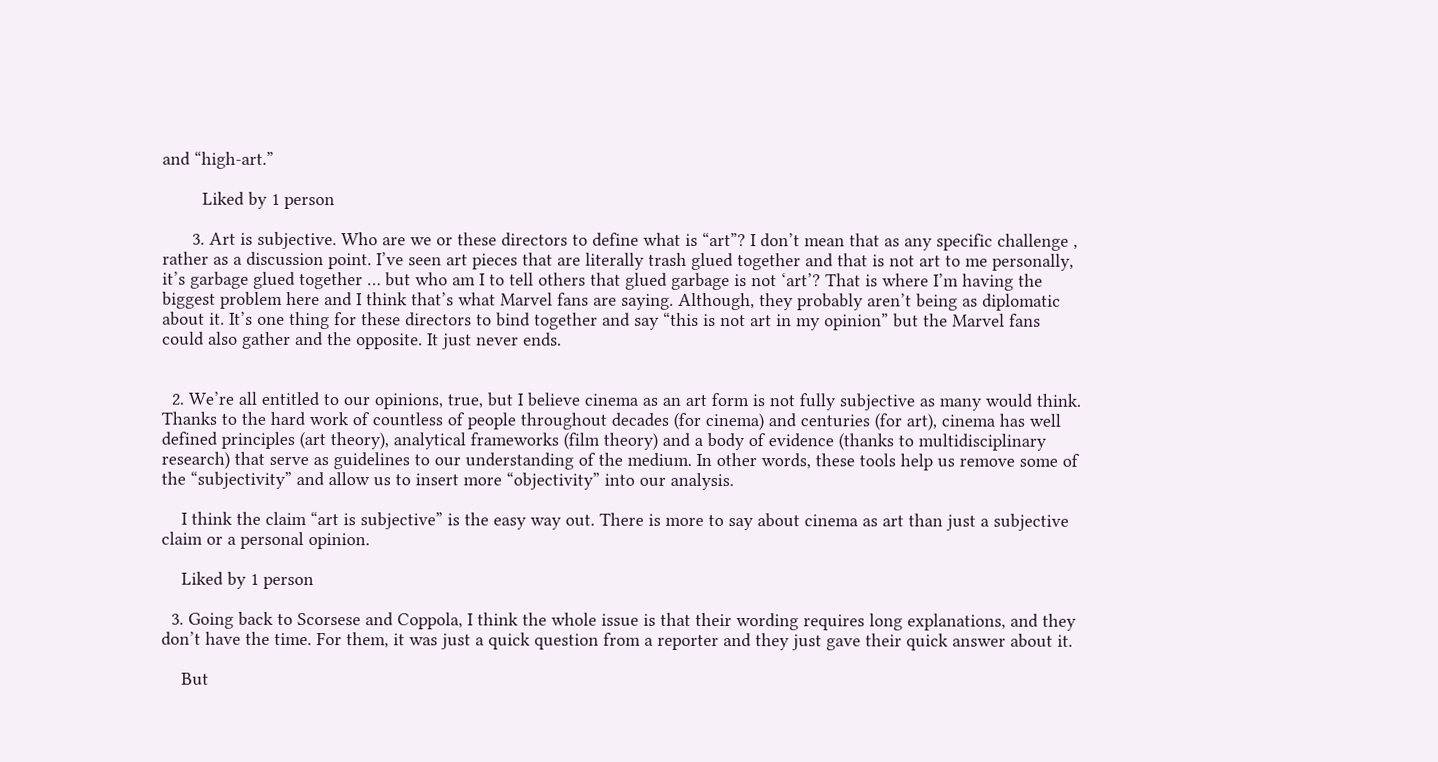and “high-art.”

        Liked by 1 person

      3. Art is subjective. Who are we or these directors to define what is “art”? I don’t mean that as any specific challenge , rather as a discussion point. I’ve seen art pieces that are literally trash glued together and that is not art to me personally, it’s garbage glued together … but who am I to tell others that glued garbage is not ‘art’? That is where I’m having the biggest problem here and I think that’s what Marvel fans are saying. Although, they probably aren’t being as diplomatic about it. It’s one thing for these directors to bind together and say “this is not art in my opinion” but the Marvel fans could also gather and the opposite. It just never ends.


  2. We’re all entitled to our opinions, true, but I believe cinema as an art form is not fully subjective as many would think. Thanks to the hard work of countless of people throughout decades (for cinema) and centuries (for art), cinema has well defined principles (art theory), analytical frameworks (film theory) and a body of evidence (thanks to multidisciplinary research) that serve as guidelines to our understanding of the medium. In other words, these tools help us remove some of the “subjectivity” and allow us to insert more “objectivity” into our analysis.

    I think the claim “art is subjective” is the easy way out. There is more to say about cinema as art than just a subjective claim or a personal opinion.

    Liked by 1 person

  3. Going back to Scorsese and Coppola, I think the whole issue is that their wording requires long explanations, and they don’t have the time. For them, it was just a quick question from a reporter and they just gave their quick answer about it.

    But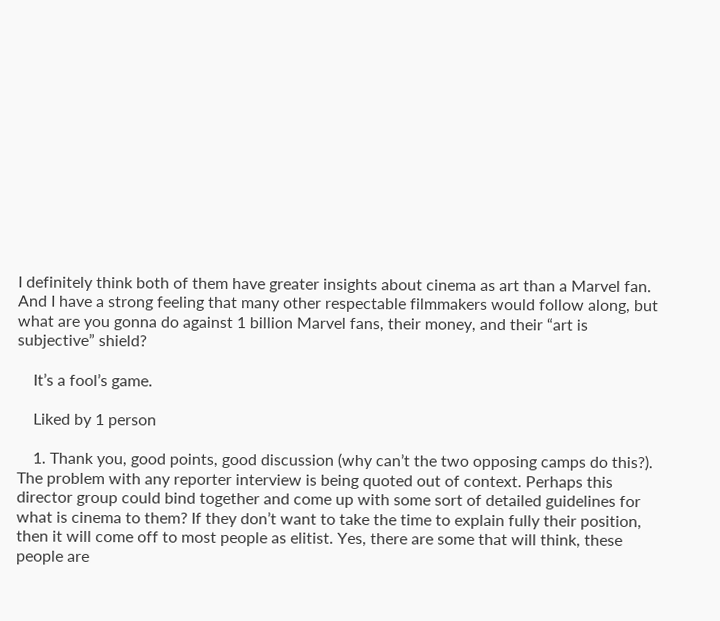I definitely think both of them have greater insights about cinema as art than a Marvel fan. And I have a strong feeling that many other respectable filmmakers would follow along, but what are you gonna do against 1 billion Marvel fans, their money, and their “art is subjective” shield?

    It’s a fool’s game.

    Liked by 1 person

    1. Thank you, good points, good discussion (why can’t the two opposing camps do this?). The problem with any reporter interview is being quoted out of context. Perhaps this director group could bind together and come up with some sort of detailed guidelines for what is cinema to them? If they don’t want to take the time to explain fully their position, then it will come off to most people as elitist. Yes, there are some that will think, these people are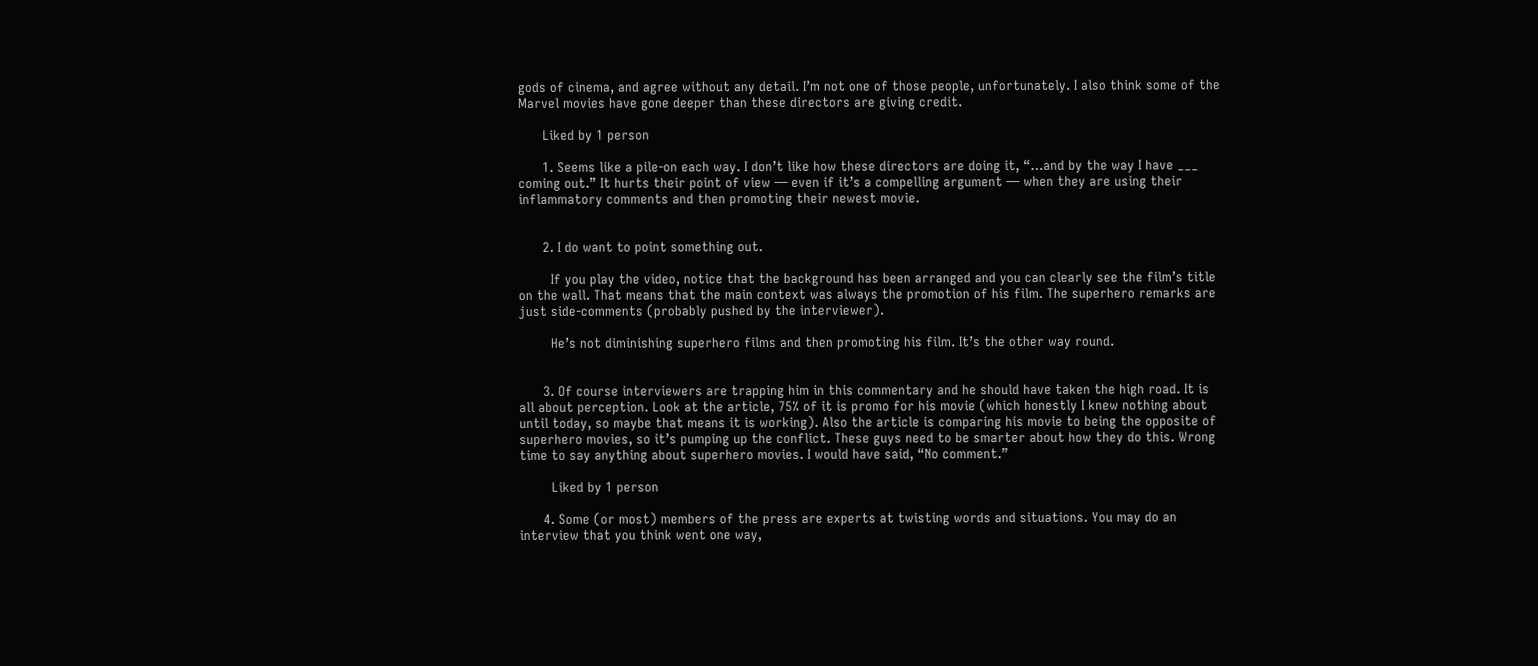gods of cinema, and agree without any detail. I’m not one of those people, unfortunately. I also think some of the Marvel movies have gone deeper than these directors are giving credit.

      Liked by 1 person

      1. Seems like a pile-on each way. I don’t like how these directors are doing it, “…and by the way I have ___ coming out.” It hurts their point of view — even if it’s a compelling argument — when they are using their inflammatory comments and then promoting their newest movie.


      2. I do want to point something out.

        If you play the video, notice that the background has been arranged and you can clearly see the film’s title on the wall. That means that the main context was always the promotion of his film. The superhero remarks are just side-comments (probably pushed by the interviewer).

        He’s not diminishing superhero films and then promoting his film. It’s the other way round.


      3. Of course interviewers are trapping him in this commentary and he should have taken the high road. It is all about perception. Look at the article, 75% of it is promo for his movie (which honestly I knew nothing about until today, so maybe that means it is working). Also the article is comparing his movie to being the opposite of superhero movies, so it’s pumping up the conflict. These guys need to be smarter about how they do this. Wrong time to say anything about superhero movies. I would have said, “No comment.”

        Liked by 1 person

      4. Some (or most) members of the press are experts at twisting words and situations. You may do an interview that you think went one way,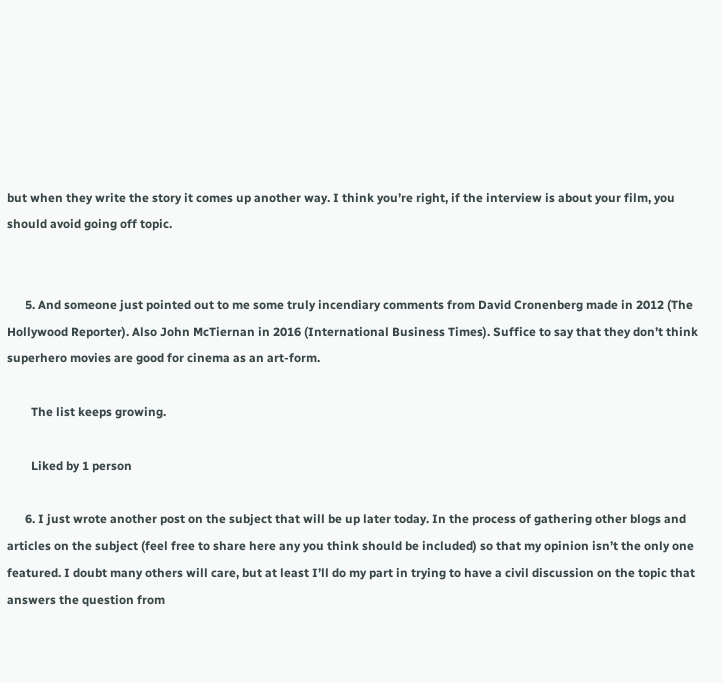but when they write the story it comes up another way. I think you’re right, if the interview is about your film, you should avoid going off topic.


      5. And someone just pointed out to me some truly incendiary comments from David Cronenberg made in 2012 (The Hollywood Reporter). Also John McTiernan in 2016 (International Business Times). Suffice to say that they don’t think superhero movies are good for cinema as an art-form.

        The list keeps growing.

        Liked by 1 person

      6. I just wrote another post on the subject that will be up later today. In the process of gathering other blogs and articles on the subject (feel free to share here any you think should be included) so that my opinion isn’t the only one featured. I doubt many others will care, but at least I’ll do my part in trying to have a civil discussion on the topic that answers the question from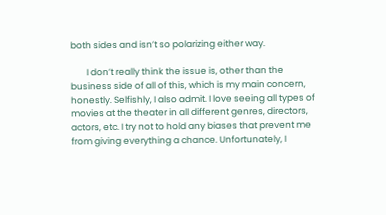both sides and isn’t so polarizing either way.

        I don’t really think the issue is, other than the business side of all of this, which is my main concern, honestly. Selfishly, I also admit. I love seeing all types of movies at the theater in all different genres, directors, actors, etc. I try not to hold any biases that prevent me from giving everything a chance. Unfortunately, I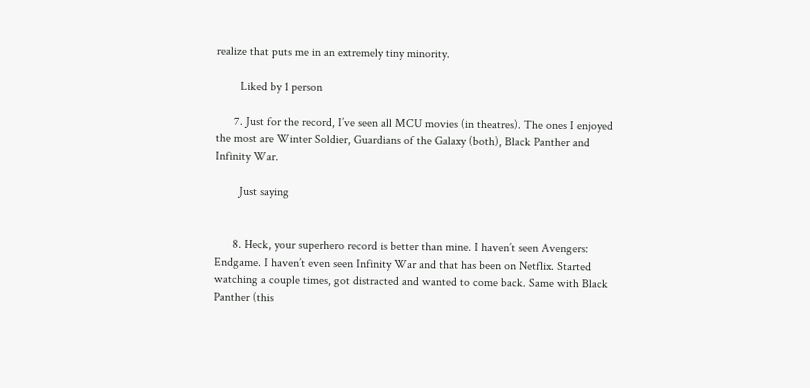realize that puts me in an extremely tiny minority.

        Liked by 1 person

      7. Just for the record, I’ve seen all MCU movies (in theatres). The ones I enjoyed the most are Winter Soldier, Guardians of the Galaxy (both), Black Panther and Infinity War.

        Just saying


      8. Heck, your superhero record is better than mine. I haven’t seen Avengers: Endgame. I haven’t even seen Infinity War and that has been on Netflix. Started watching a couple times, got distracted and wanted to come back. Same with Black Panther (this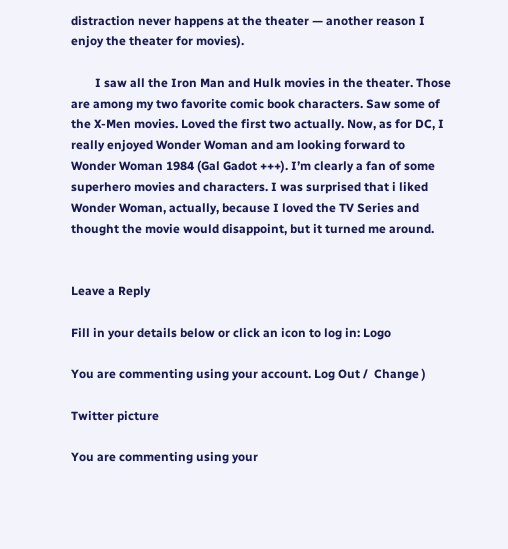distraction never happens at the theater — another reason I enjoy the theater for movies).

        I saw all the Iron Man and Hulk movies in the theater. Those are among my two favorite comic book characters. Saw some of the X-Men movies. Loved the first two actually. Now, as for DC, I really enjoyed Wonder Woman and am looking forward to Wonder Woman 1984 (Gal Gadot +++). I’m clearly a fan of some superhero movies and characters. I was surprised that i liked Wonder Woman, actually, because I loved the TV Series and thought the movie would disappoint, but it turned me around.


Leave a Reply

Fill in your details below or click an icon to log in: Logo

You are commenting using your account. Log Out /  Change )

Twitter picture

You are commenting using your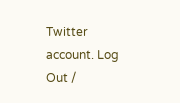Twitter account. Log Out /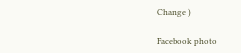Change )

Facebook photo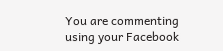You are commenting using your Facebook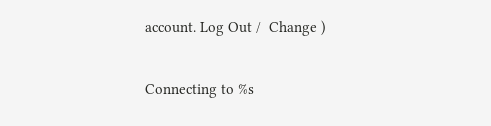account. Log Out /  Change )

Connecting to %s